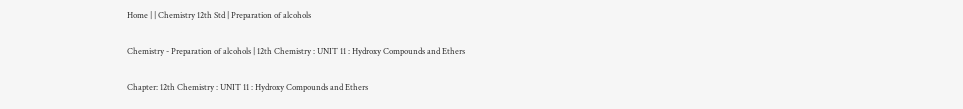Home | | Chemistry 12th Std | Preparation of alcohols

Chemistry - Preparation of alcohols | 12th Chemistry : UNIT 11 : Hydroxy Compounds and Ethers

Chapter: 12th Chemistry : UNIT 11 : Hydroxy Compounds and Ethers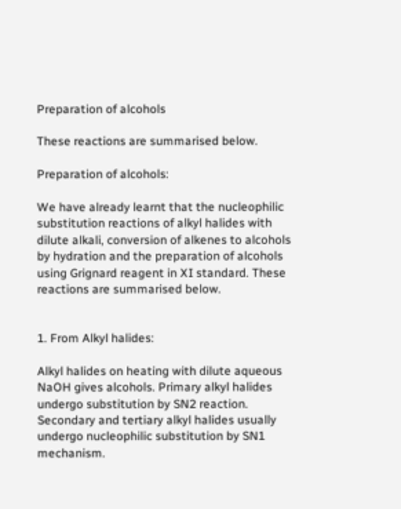Preparation of alcohols

These reactions are summarised below.

Preparation of alcohols:

We have already learnt that the nucleophilic substitution reactions of alkyl halides with dilute alkali, conversion of alkenes to alcohols by hydration and the preparation of alcohols using Grignard reagent in XI standard. These reactions are summarised below.


1. From Alkyl halides:

Alkyl halides on heating with dilute aqueous NaOH gives alcohols. Primary alkyl halides undergo substitution by SN2 reaction. Secondary and tertiary alkyl halides usually undergo nucleophilic substitution by SN1 mechanism.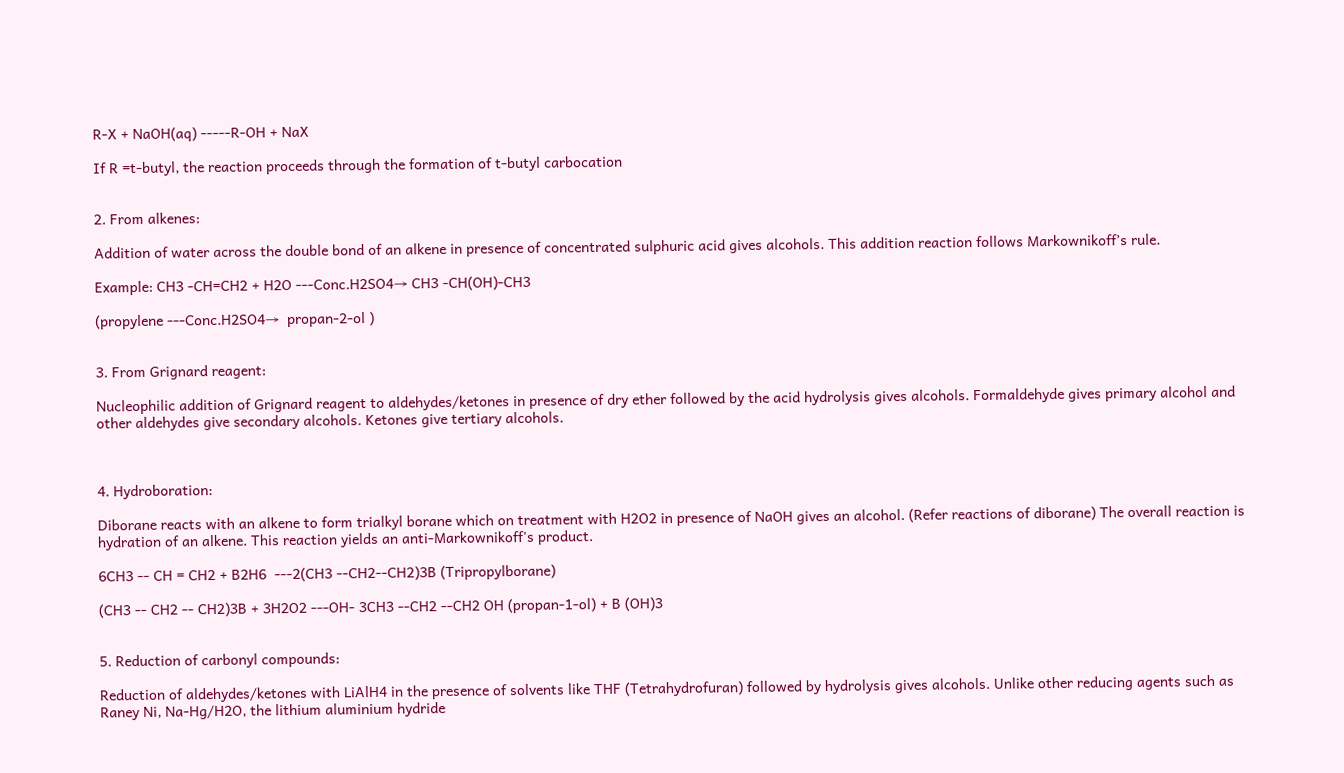R-X + NaOH(aq) -----R-OH + NaX

If R =t-butyl, the reaction proceeds through the formation of t-butyl carbocation


2. From alkenes:

Addition of water across the double bond of an alkene in presence of concentrated sulphuric acid gives alcohols. This addition reaction follows Markownikoff’s rule.

Example: CH3 -CH=CH2 + H2O ---Conc.H2SO4→ CH3 -CH(OH)-CH3

(propylene ---Conc.H2SO4→  propan-2-ol )


3. From Grignard reagent:

Nucleophilic addition of Grignard reagent to aldehydes/ketones in presence of dry ether followed by the acid hydrolysis gives alcohols. Formaldehyde gives primary alcohol and other aldehydes give secondary alcohols. Ketones give tertiary alcohols.



4. Hydroboration:

Diborane reacts with an alkene to form trialkyl borane which on treatment with H2O2 in presence of NaOH gives an alcohol. (Refer reactions of diborane) The overall reaction is hydration of an alkene. This reaction yields an anti-Markownikoff's product.

6CH3 -- CH = CH2 + B2H6  ---2(CH3 --CH2--CH2)3B (Tripropylborane)

(CH3 -- CH2 -- CH2)3B + 3H2O2 ---OH- 3CH3 --CH2 --CH2 OH (propan-1-ol) + B (OH)3


5. Reduction of carbonyl compounds:

Reduction of aldehydes/ketones with LiAlH4 in the presence of solvents like THF (Tetrahydrofuran) followed by hydrolysis gives alcohols. Unlike other reducing agents such as Raney Ni, Na-Hg/H2O, the lithium aluminium hydride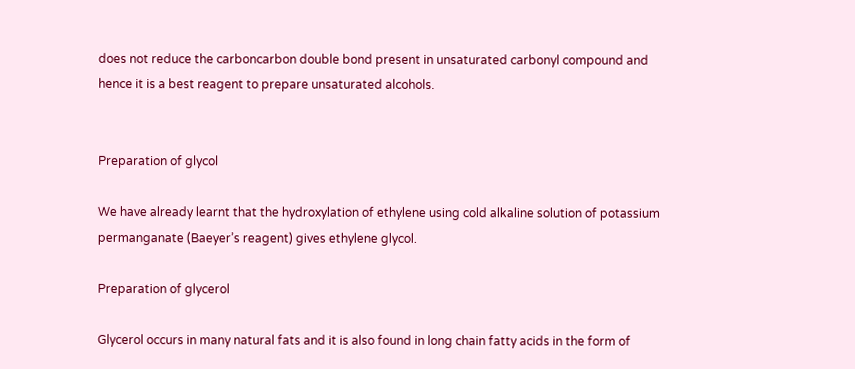does not reduce the carboncarbon double bond present in unsaturated carbonyl compound and hence it is a best reagent to prepare unsaturated alcohols.


Preparation of glycol

We have already learnt that the hydroxylation of ethylene using cold alkaline solution of potassium permanganate (Baeyer’s reagent) gives ethylene glycol.

Preparation of glycerol

Glycerol occurs in many natural fats and it is also found in long chain fatty acids in the form of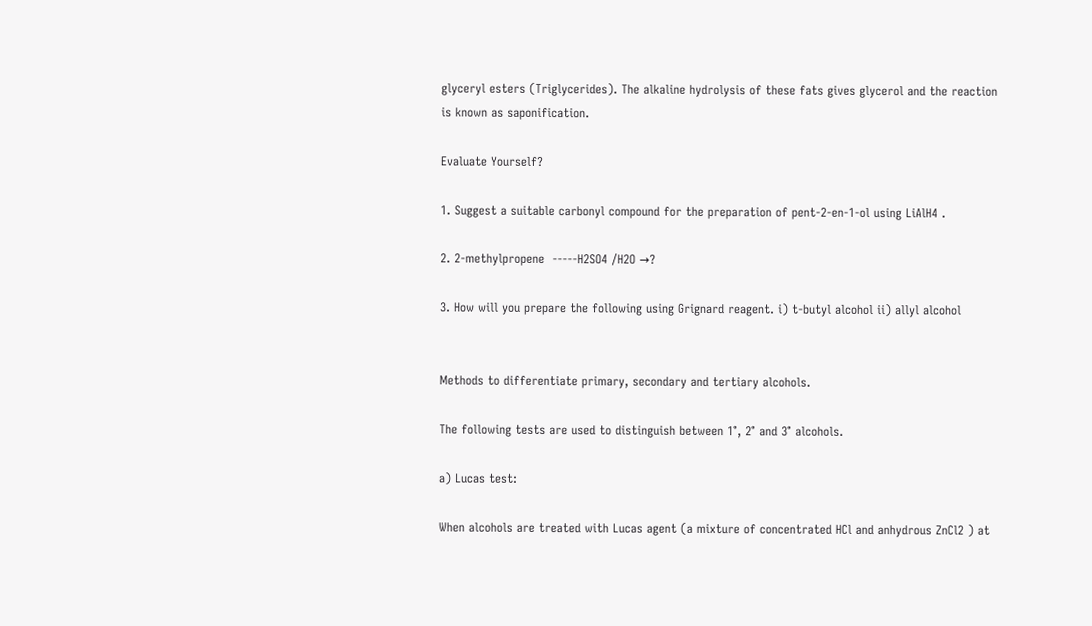glyceryl esters (Triglycerides). The alkaline hydrolysis of these fats gives glycerol and the reaction is known as saponification.

Evaluate Yourself?

1. Suggest a suitable carbonyl compound for the preparation of pent-2-en-1-ol using LiAlH4 .

2. 2-methylpropene  -----H2SO4 /H2O →?

3. How will you prepare the following using Grignard reagent. i) t-butyl alcohol ii) allyl alcohol


Methods to differentiate primary, secondary and tertiary alcohols.

The following tests are used to distinguish between 1°, 2° and 3° alcohols.

a) Lucas test:

When alcohols are treated with Lucas agent (a mixture of concentrated HCl and anhydrous ZnCl2 ) at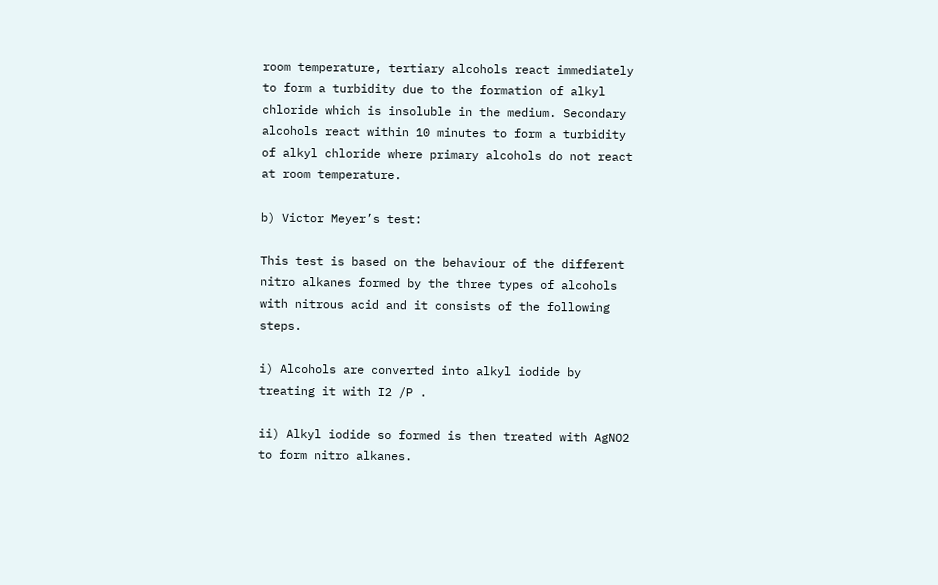room temperature, tertiary alcohols react immediately to form a turbidity due to the formation of alkyl chloride which is insoluble in the medium. Secondary alcohols react within 10 minutes to form a turbidity of alkyl chloride where primary alcohols do not react at room temperature.

b) Victor Meyer’s test:

This test is based on the behaviour of the different nitro alkanes formed by the three types of alcohols with nitrous acid and it consists of the following steps.

i) Alcohols are converted into alkyl iodide by treating it with I2 /P .

ii) Alkyl iodide so formed is then treated with AgNO2 to form nitro alkanes.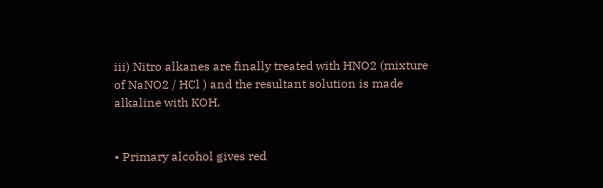iii) Nitro alkanes are finally treated with HNO2 (mixture of NaNO2 / HCl ) and the resultant solution is made alkaline with KOH.


• Primary alcohol gives red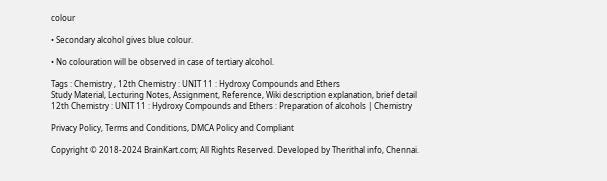colour

• Secondary alcohol gives blue colour.

• No colouration will be observed in case of tertiary alcohol.

Tags : Chemistry , 12th Chemistry : UNIT 11 : Hydroxy Compounds and Ethers
Study Material, Lecturing Notes, Assignment, Reference, Wiki description explanation, brief detail
12th Chemistry : UNIT 11 : Hydroxy Compounds and Ethers : Preparation of alcohols | Chemistry

Privacy Policy, Terms and Conditions, DMCA Policy and Compliant

Copyright © 2018-2024 BrainKart.com; All Rights Reserved. Developed by Therithal info, Chennai.